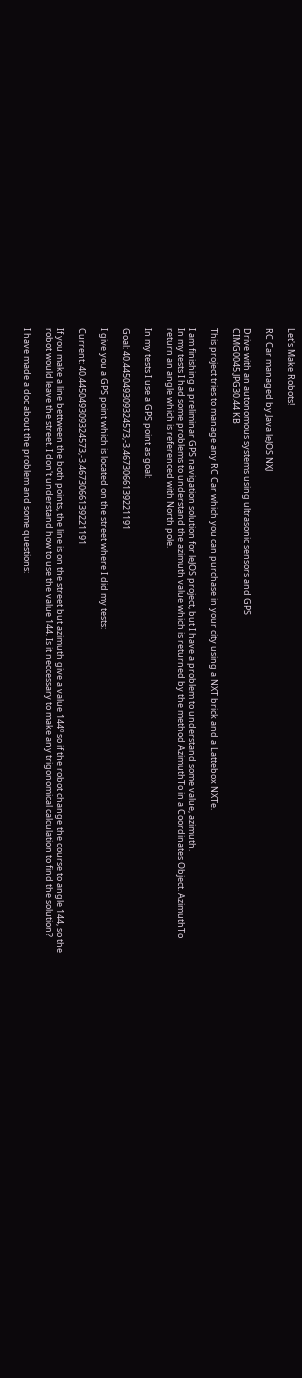Let's Make Robots!

RC Car managed by Java leJOS NXJ

Drive with an autonomous systems using ultrasonic sensors and GPS
CIMG0045.JPG30.44 KB

This project tries to manage any RC Car which you can purchase in your city using a NXT brick and a Lattebox NXTe.

I am finishing a preliminar GPS navigation solution for leJOS project, but I have a problem to understand some value, azimuth.
In my tests I had some problems to understand the azimuth value which is returned by the method AzimuthTo in a Coordinates Object. AzimuthTo return an angle which is referenced with North pole.

In my tests I use a GPS point as goal:

Goal: 40.445049309324573,-3.4673066139221191

I give you a GPS point which is located on the street where I did my tests:

Current: 40.445049309324573,-3.4673066139221191

If you make a line bettween the both points, the line is on the street but azimuth give a value 144º so if the robot change the course to angle 144, so the robot would leave the street. I don't understand how to use the value 144. Is it neccessary to make any trigonomical calculation to find the solution?

I have made a doc about the problem and some questions: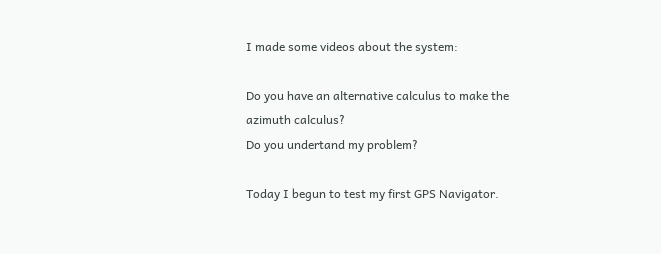I made some videos about the system:

Do you have an alternative calculus to make the azimuth calculus?
Do you undertand my problem?

Today I begun to test my first GPS Navigator.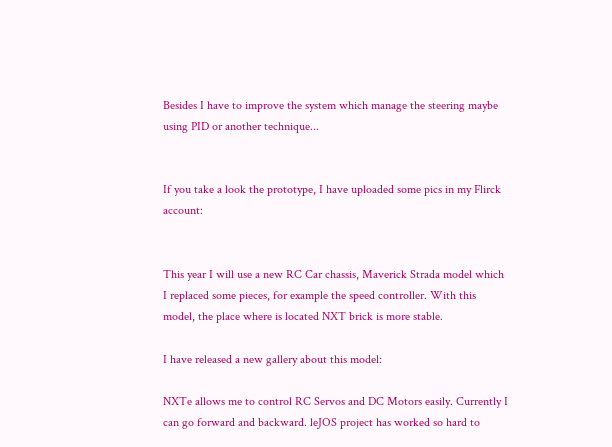Besides I have to improve the system which manage the steering maybe using PID or another technique...


If you take a look the prototype, I have uploaded some pics in my Flirck account:


This year I will use a new RC Car chassis, Maverick Strada model which I replaced some pieces, for example the speed controller. With this model, the place where is located NXT brick is more stable.

I have released a new gallery about this model:

NXTe allows me to control RC Servos and DC Motors easily. Currently I can go forward and backward. leJOS project has worked so hard to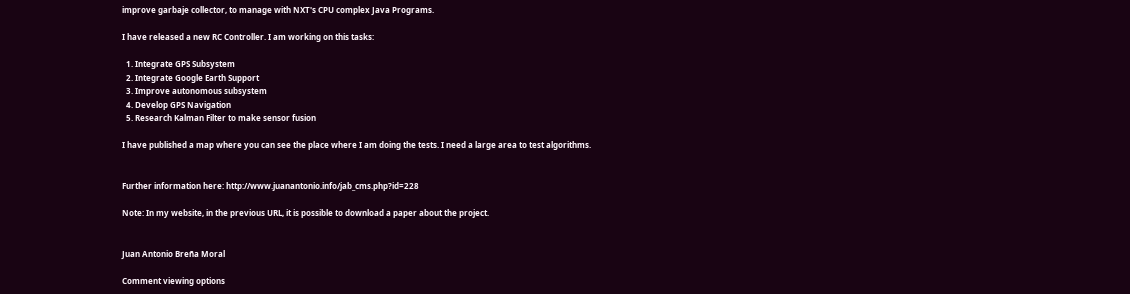improve garbaje collector, to manage with NXT's CPU complex Java Programs.

I have released a new RC Controller. I am working on this tasks:

  1. Integrate GPS Subsystem
  2. Integrate Google Earth Support
  3. Improve autonomous subsystem
  4. Develop GPS Navigation
  5. Research Kalman Filter to make sensor fusion

I have published a map where you can see the place where I am doing the tests. I need a large area to test algorithms.


Further information here: http://www.juanantonio.info/jab_cms.php?id=228

Note: In my website, in the previous URL, it is possible to download a paper about the project.


Juan Antonio Breña Moral

Comment viewing options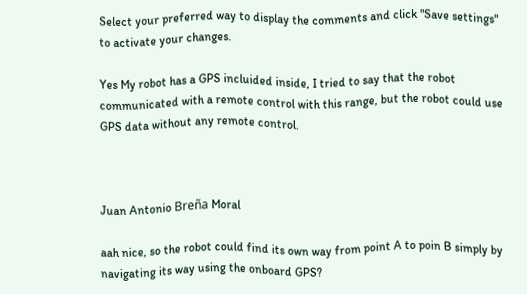Select your preferred way to display the comments and click "Save settings" to activate your changes.

Yes My robot has a GPS incluided inside, I tried to say that the robot communicated with a remote control with this range, but the robot could use GPS data without any remote control.



Juan Antonio Breña Moral

aah nice, so the robot could find its own way from point A to poin B simply by navigating its way using the onboard GPS?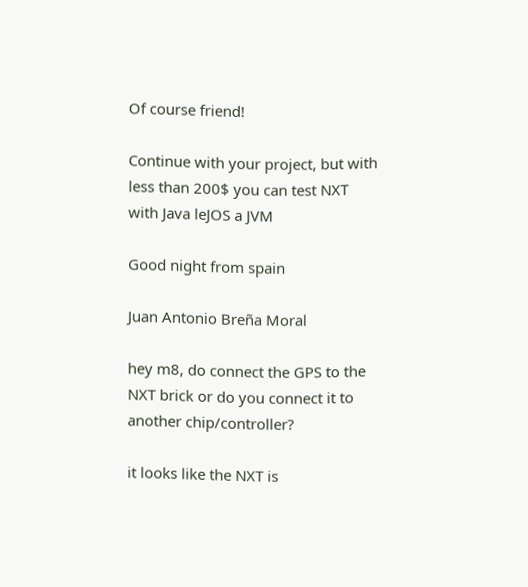Of course friend!

Continue with your project, but with less than 200$ you can test NXT with Java leJOS a JVM

Good night from spain

Juan Antonio Breña Moral

hey m8, do connect the GPS to the NXT brick or do you connect it to another chip/controller?

it looks like the NXT is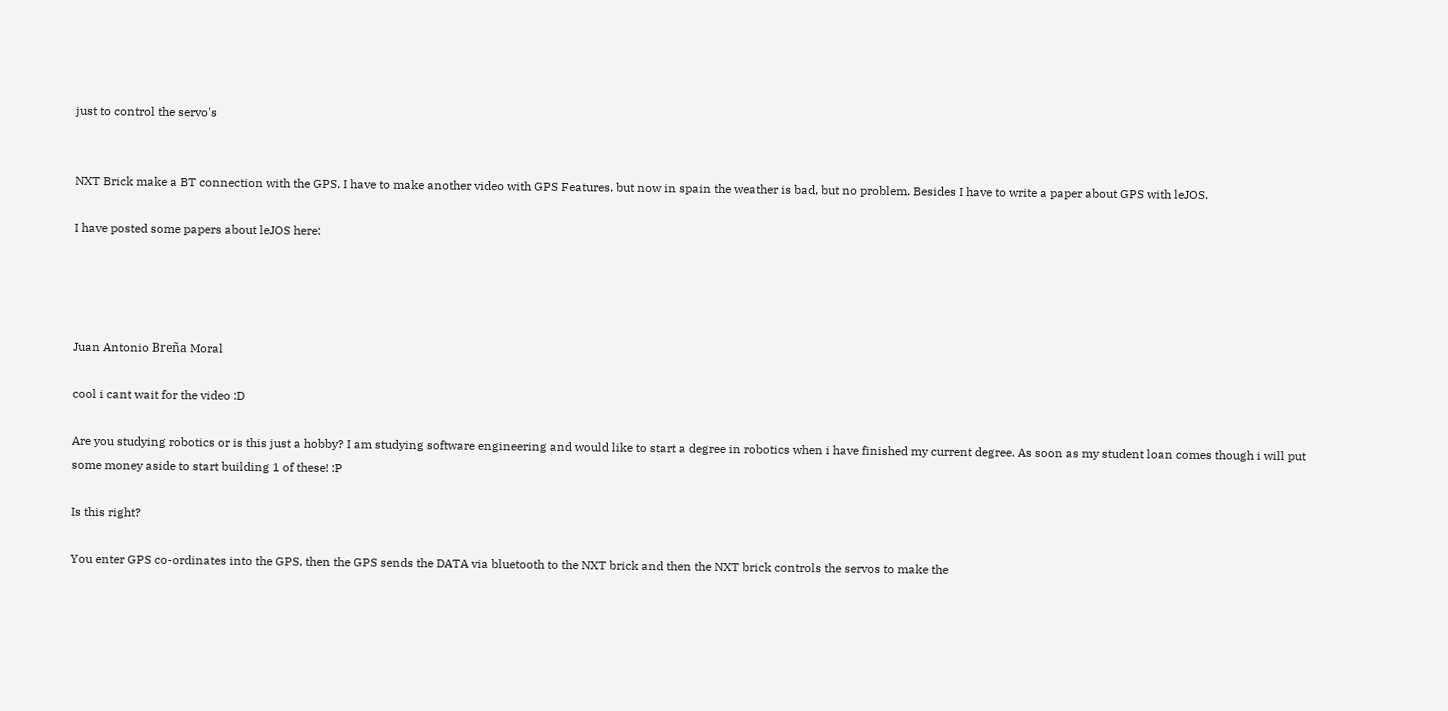just to control the servo's


NXT Brick make a BT connection with the GPS. I have to make another video with GPS Features. but now in spain the weather is bad, but no problem. Besides I have to write a paper about GPS with leJOS.

I have posted some papers about leJOS here:




Juan Antonio Breña Moral

cool i cant wait for the video :D

Are you studying robotics or is this just a hobby? I am studying software engineering and would like to start a degree in robotics when i have finished my current degree. As soon as my student loan comes though i will put some money aside to start building 1 of these! :P

Is this right?

You enter GPS co-ordinates into the GPS, then the GPS sends the DATA via bluetooth to the NXT brick and then the NXT brick controls the servos to make the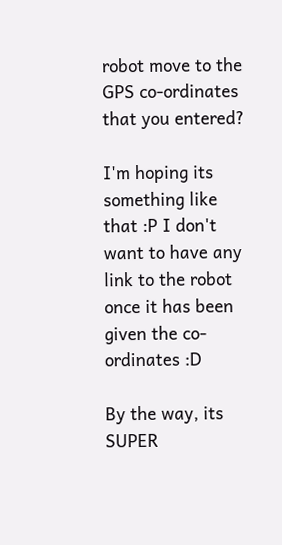robot move to the GPS co-ordinates that you entered?

I'm hoping its something like that :P I don't want to have any link to the robot once it has been given the co-ordinates :D

By the way, its SUPER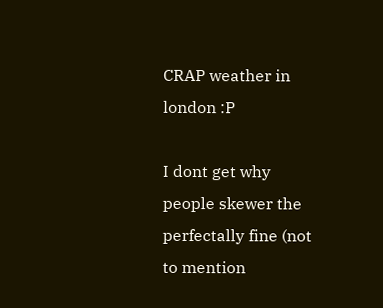CRAP weather in london :P

I dont get why people skewer the perfectally fine (not to mention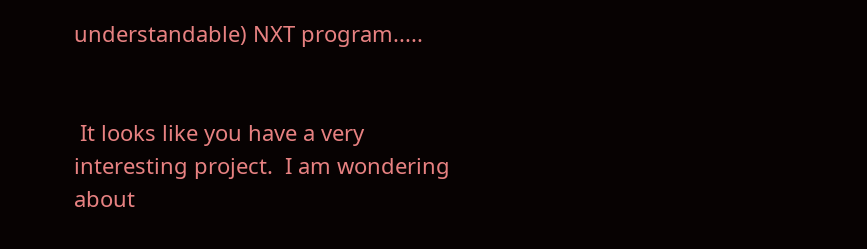understandable) NXT program.....


 It looks like you have a very interesting project.  I am wondering about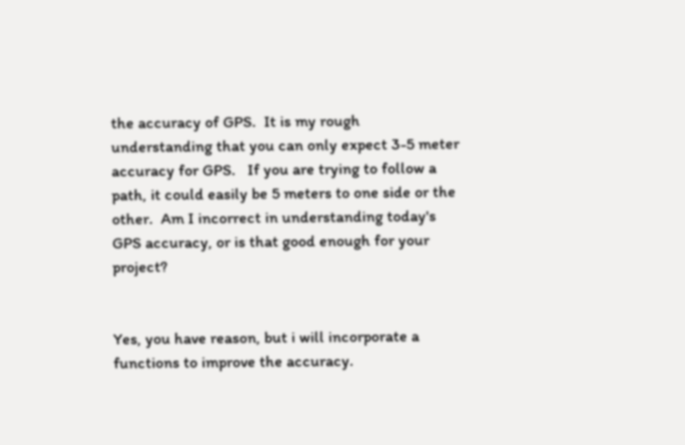the accuracy of GPS.  It is my rough understanding that you can only expect 3-5 meter accuracy for GPS.   If you are trying to follow a path, it could easily be 5 meters to one side or the other.  Am I incorrect in understanding today's GPS accuracy, or is that good enough for your project?


Yes, you have reason, but i will incorporate a functions to improve the accuracy.